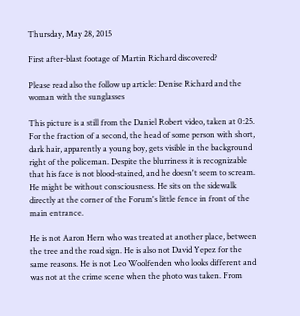Thursday, May 28, 2015

First after-blast footage of Martin Richard discovered?

Please read also the follow up article: Denise Richard and the woman with the sunglasses

This picture is a still from the Daniel Robert video, taken at 0:25. For the fraction of a second, the head of some person with short, dark hair, apparently a young boy, gets visible in the background right of the policeman. Despite the blurriness it is recognizable that his face is not blood-stained, and he doesn't seem to scream. He might be without consciousness. He sits on the sidewalk directly at the corner of the Forum's little fence in front of the main entrance.

He is not Aaron Hern who was treated at another place, between the tree and the road sign. He is also not David Yepez for the same reasons. He is not Leo Woolfenden who looks different and was not at the crime scene when the photo was taken. From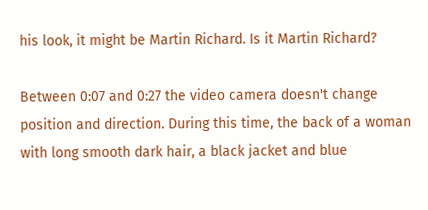his look, it might be Martin Richard. Is it Martin Richard?

Between 0:07 and 0:27 the video camera doesn't change position and direction. During this time, the back of a woman with long smooth dark hair, a black jacket and blue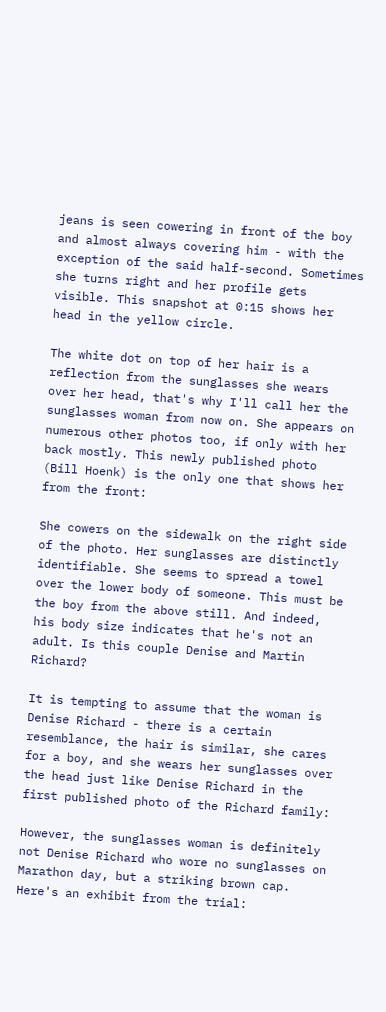jeans is seen cowering in front of the boy and almost always covering him - with the exception of the said half-second. Sometimes she turns right and her profile gets visible. This snapshot at 0:15 shows her head in the yellow circle.

The white dot on top of her hair is a reflection from the sunglasses she wears over her head, that's why I'll call her the sunglasses woman from now on. She appears on numerous other photos too, if only with her back mostly. This newly published photo (Bill Hoenk) is the only one that shows her from the front:

She cowers on the sidewalk on the right side of the photo. Her sunglasses are distinctly identifiable. She seems to spread a towel over the lower body of someone. This must be the boy from the above still. And indeed, his body size indicates that he's not an adult. Is this couple Denise and Martin Richard?

It is tempting to assume that the woman is Denise Richard - there is a certain resemblance, the hair is similar, she cares for a boy, and she wears her sunglasses over the head just like Denise Richard in the first published photo of the Richard family:

However, the sunglasses woman is definitely not Denise Richard who wore no sunglasses on Marathon day, but a striking brown cap. Here's an exhibit from the trial: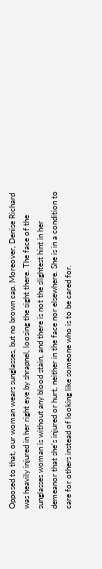Opposed to that, our woman wears sunglasses, but no brown cap. Moreover, Denise Richard was heavily injured in her right eye by shrapnel, loosing the sight there. The face of the sunglasses woman is without any blood stain, and there is not the slightest hint in her demeanor that she's injured or hurt, neither in the face nor elsewhere. She is in a condition to care for others instead of looking like someone who is to be cared for.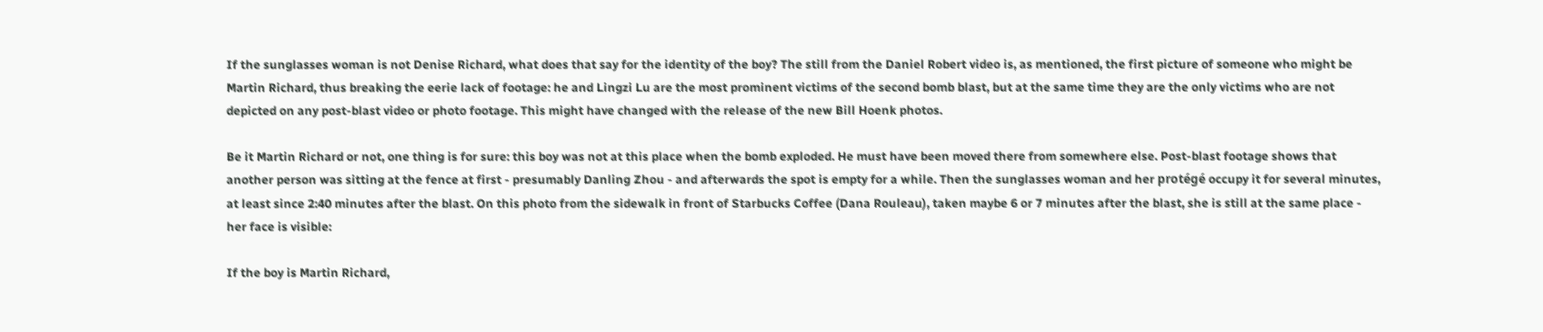If the sunglasses woman is not Denise Richard, what does that say for the identity of the boy? The still from the Daniel Robert video is, as mentioned, the first picture of someone who might be Martin Richard, thus breaking the eerie lack of footage: he and Lingzi Lu are the most prominent victims of the second bomb blast, but at the same time they are the only victims who are not depicted on any post-blast video or photo footage. This might have changed with the release of the new Bill Hoenk photos.

Be it Martin Richard or not, one thing is for sure: this boy was not at this place when the bomb exploded. He must have been moved there from somewhere else. Post-blast footage shows that another person was sitting at the fence at first - presumably Danling Zhou - and afterwards the spot is empty for a while. Then the sunglasses woman and her protégé occupy it for several minutes, at least since 2:40 minutes after the blast. On this photo from the sidewalk in front of Starbucks Coffee (Dana Rouleau), taken maybe 6 or 7 minutes after the blast, she is still at the same place - her face is visible:

If the boy is Martin Richard,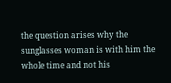the question arises why the sunglasses woman is with him the whole time and not his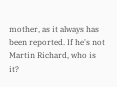mother, as it always has been reported. If he's not Martin Richard, who is it?